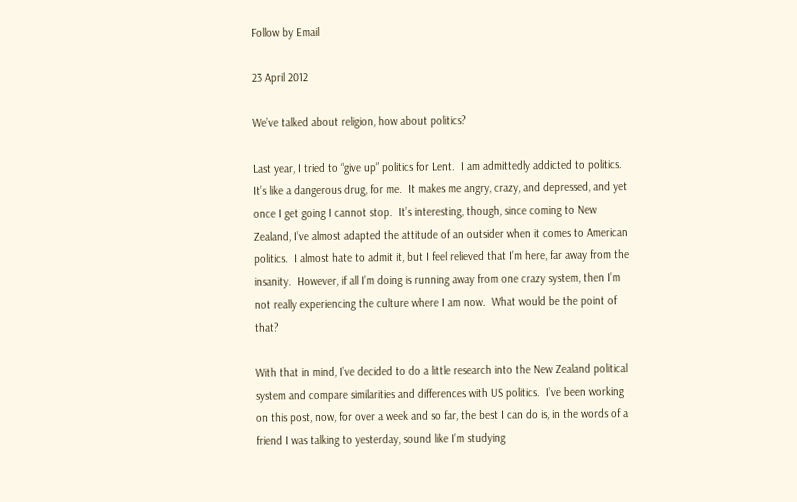Follow by Email

23 April 2012

We’ve talked about religion, how about politics?

Last year, I tried to “give up” politics for Lent.  I am admittedly addicted to politics.  It’s like a dangerous drug, for me.  It makes me angry, crazy, and depressed, and yet once I get going I cannot stop.  It’s interesting, though, since coming to New Zealand, I’ve almost adapted the attitude of an outsider when it comes to American politics.  I almost hate to admit it, but I feel relieved that I’m here, far away from the insanity.  However, if all I’m doing is running away from one crazy system, then I’m not really experiencing the culture where I am now.  What would be the point of that?

With that in mind, I’ve decided to do a little research into the New Zealand political system and compare similarities and differences with US politics.  I’ve been working on this post, now, for over a week and so far, the best I can do is, in the words of a friend I was talking to yesterday, sound like I’m studying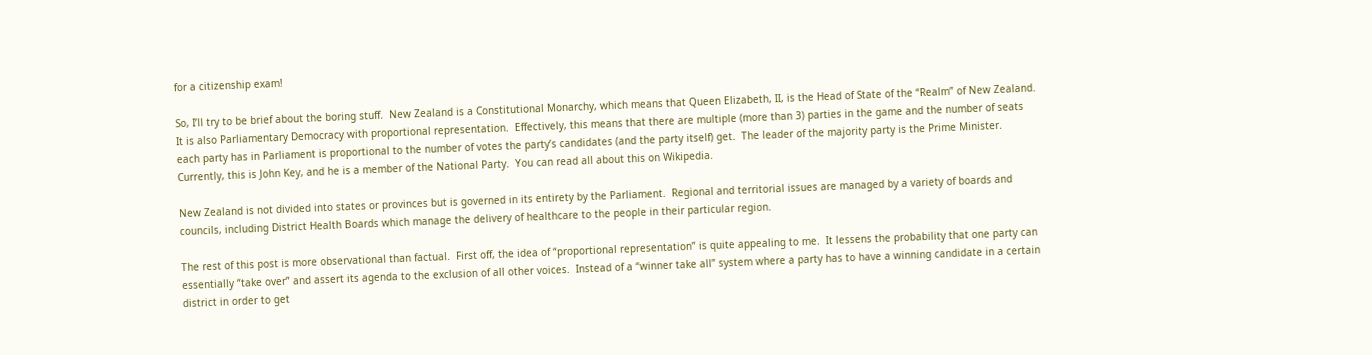for a citizenship exam!

So, I’ll try to be brief about the boring stuff.  New Zealand is a Constitutional Monarchy, which means that Queen Elizabeth, II, is the Head of State of the “Realm” of New Zealand.  It is also Parliamentary Democracy with proportional representation.  Effectively, this means that there are multiple (more than 3) parties in the game and the number of seats each party has in Parliament is proportional to the number of votes the party’s candidates (and the party itself) get.  The leader of the majority party is the Prime Minister.  Currently, this is John Key, and he is a member of the National Party.  You can read all about this on Wikipedia.

New Zealand is not divided into states or provinces but is governed in its entirety by the Parliament.  Regional and territorial issues are managed by a variety of boards and councils, including District Health Boards which manage the delivery of healthcare to the people in their particular region.

The rest of this post is more observational than factual.  First off, the idea of “proportional representation” is quite appealing to me.  It lessens the probability that one party can essentially “take over” and assert its agenda to the exclusion of all other voices.  Instead of a “winner take all” system where a party has to have a winning candidate in a certain district in order to get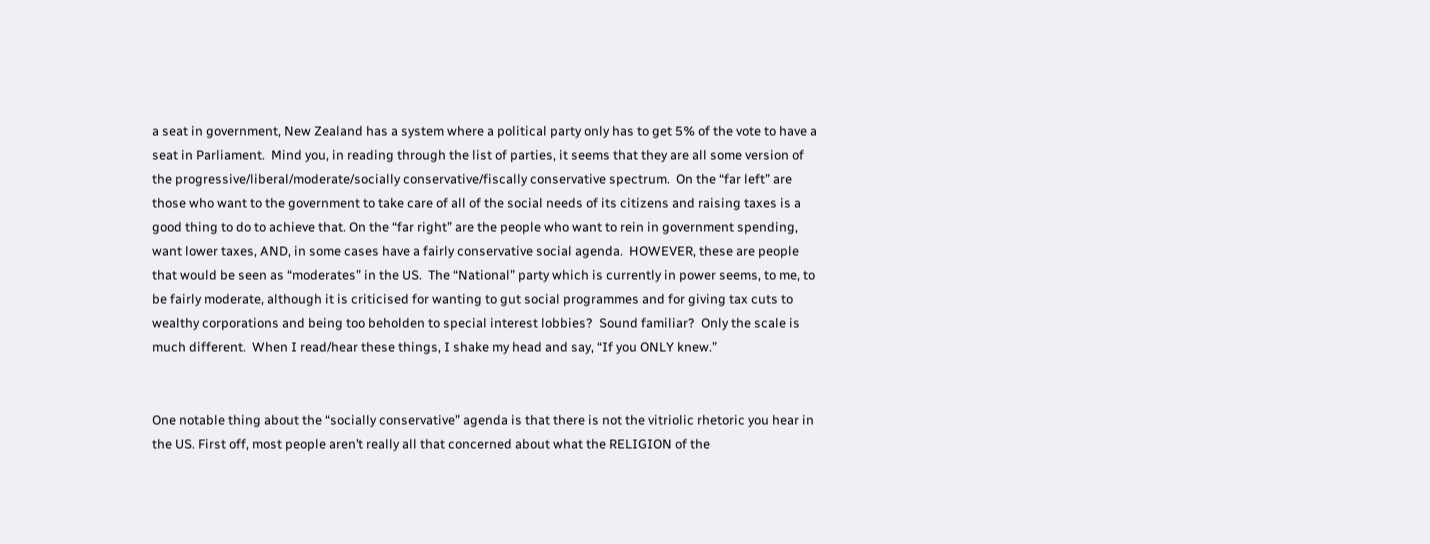a seat in government, New Zealand has a system where a political party only has to get 5% of the vote to have a seat in Parliament.  Mind you, in reading through the list of parties, it seems that they are all some version of the progressive/liberal/moderate/socially conservative/fiscally conservative spectrum.  On the “far left” are those who want to the government to take care of all of the social needs of its citizens and raising taxes is a good thing to do to achieve that. On the “far right” are the people who want to rein in government spending, want lower taxes, AND, in some cases have a fairly conservative social agenda.  HOWEVER, these are people that would be seen as “moderates” in the US.  The “National” party which is currently in power seems, to me, to be fairly moderate, although it is criticised for wanting to gut social programmes and for giving tax cuts to wealthy corporations and being too beholden to special interest lobbies?  Sound familiar?  Only the scale is much different.  When I read/hear these things, I shake my head and say, “If you ONLY knew.”


One notable thing about the “socially conservative” agenda is that there is not the vitriolic rhetoric you hear in the US. First off, most people aren’t really all that concerned about what the RELIGION of the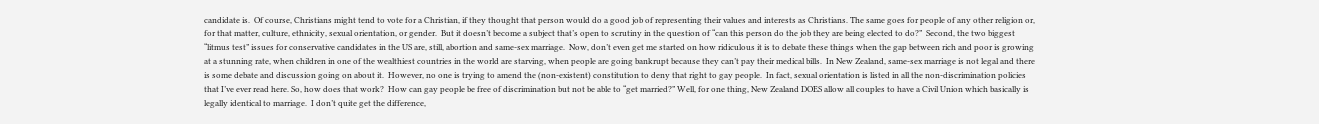candidate is.  Of course, Christians might tend to vote for a Christian, if they thought that person would do a good job of representing their values and interests as Christians. The same goes for people of any other religion or, for that matter, culture, ethnicity, sexual orientation, or gender.  But it doesn’t become a subject that’s open to scrutiny in the question of “can this person do the job they are being elected to do?”  Second, the two biggest “litmus test” issues for conservative candidates in the US are, still, abortion and same-sex marriage.  Now, don’t even get me started on how ridiculous it is to debate these things when the gap between rich and poor is growing at a stunning rate, when children in one of the wealthiest countries in the world are starving, when people are going bankrupt because they can’t pay their medical bills.  In New Zealand, same-sex marriage is not legal and there is some debate and discussion going on about it.  However, no one is trying to amend the (non-existent) constitution to deny that right to gay people.  In fact, sexual orientation is listed in all the non-discrimination policies that I’ve ever read here. So, how does that work?  How can gay people be free of discrimination but not be able to “get married?” Well, for one thing, New Zealand DOES allow all couples to have a Civil Union which basically is legally identical to marriage.  I don’t quite get the difference,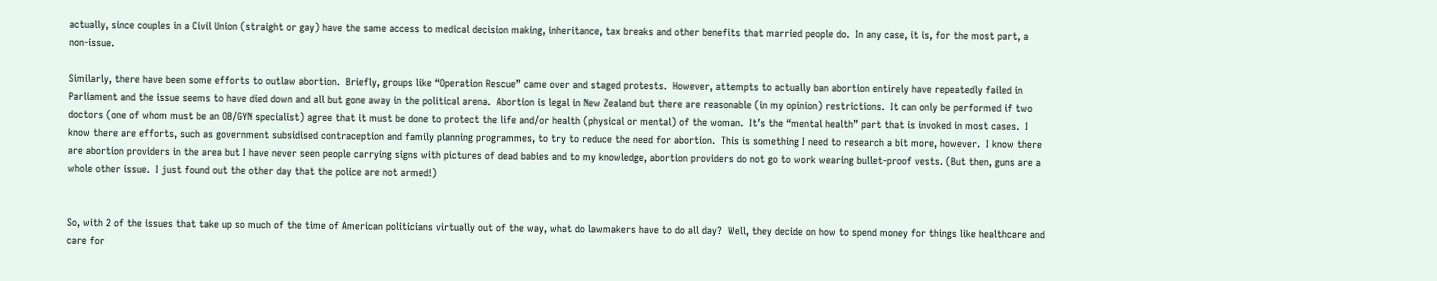actually, since couples in a Civil Union (straight or gay) have the same access to medical decision making, inheritance, tax breaks and other benefits that married people do.  In any case, it is, for the most part, a non-issue.

Similarly, there have been some efforts to outlaw abortion.  Briefly, groups like “Operation Rescue” came over and staged protests.  However, attempts to actually ban abortion entirely have repeatedly failed in Parliament and the issue seems to have died down and all but gone away in the political arena.  Abortion is legal in New Zealand but there are reasonable (in my opinion) restrictions.  It can only be performed if two doctors (one of whom must be an OB/GYN specialist) agree that it must be done to protect the life and/or health (physical or mental) of the woman.  It’s the “mental health” part that is invoked in most cases.  I know there are efforts, such as government subsidised contraception and family planning programmes, to try to reduce the need for abortion.  This is something I need to research a bit more, however.  I know there are abortion providers in the area but I have never seen people carrying signs with pictures of dead babies and to my knowledge, abortion providers do not go to work wearing bullet-proof vests. (But then, guns are a whole other issue.  I just found out the other day that the police are not armed!)


So, with 2 of the issues that take up so much of the time of American politicians virtually out of the way, what do lawmakers have to do all day?  Well, they decide on how to spend money for things like healthcare and care for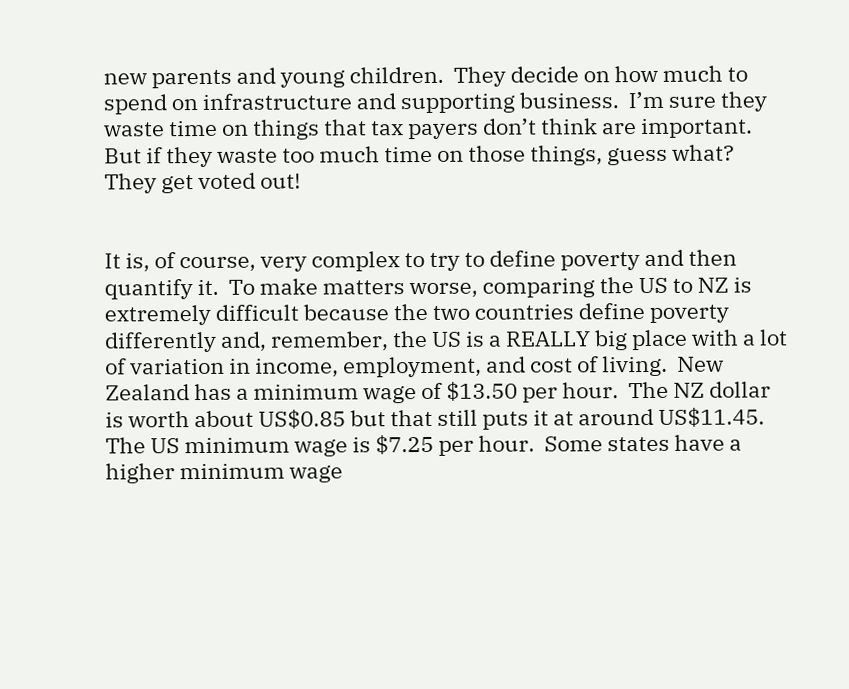new parents and young children.  They decide on how much to spend on infrastructure and supporting business.  I’m sure they waste time on things that tax payers don’t think are important.  But if they waste too much time on those things, guess what? They get voted out!


It is, of course, very complex to try to define poverty and then quantify it.  To make matters worse, comparing the US to NZ is extremely difficult because the two countries define poverty differently and, remember, the US is a REALLY big place with a lot of variation in income, employment, and cost of living.  New Zealand has a minimum wage of $13.50 per hour.  The NZ dollar is worth about US$0.85 but that still puts it at around US$11.45.  The US minimum wage is $7.25 per hour.  Some states have a higher minimum wage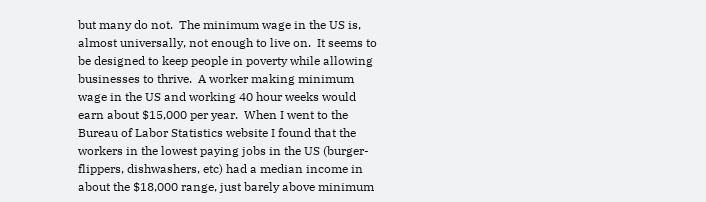but many do not.  The minimum wage in the US is, almost universally, not enough to live on.  It seems to be designed to keep people in poverty while allowing businesses to thrive.  A worker making minimum wage in the US and working 40 hour weeks would earn about $15,000 per year.  When I went to the Bureau of Labor Statistics website I found that the workers in the lowest paying jobs in the US (burger-flippers, dishwashers, etc) had a median income in about the $18,000 range, just barely above minimum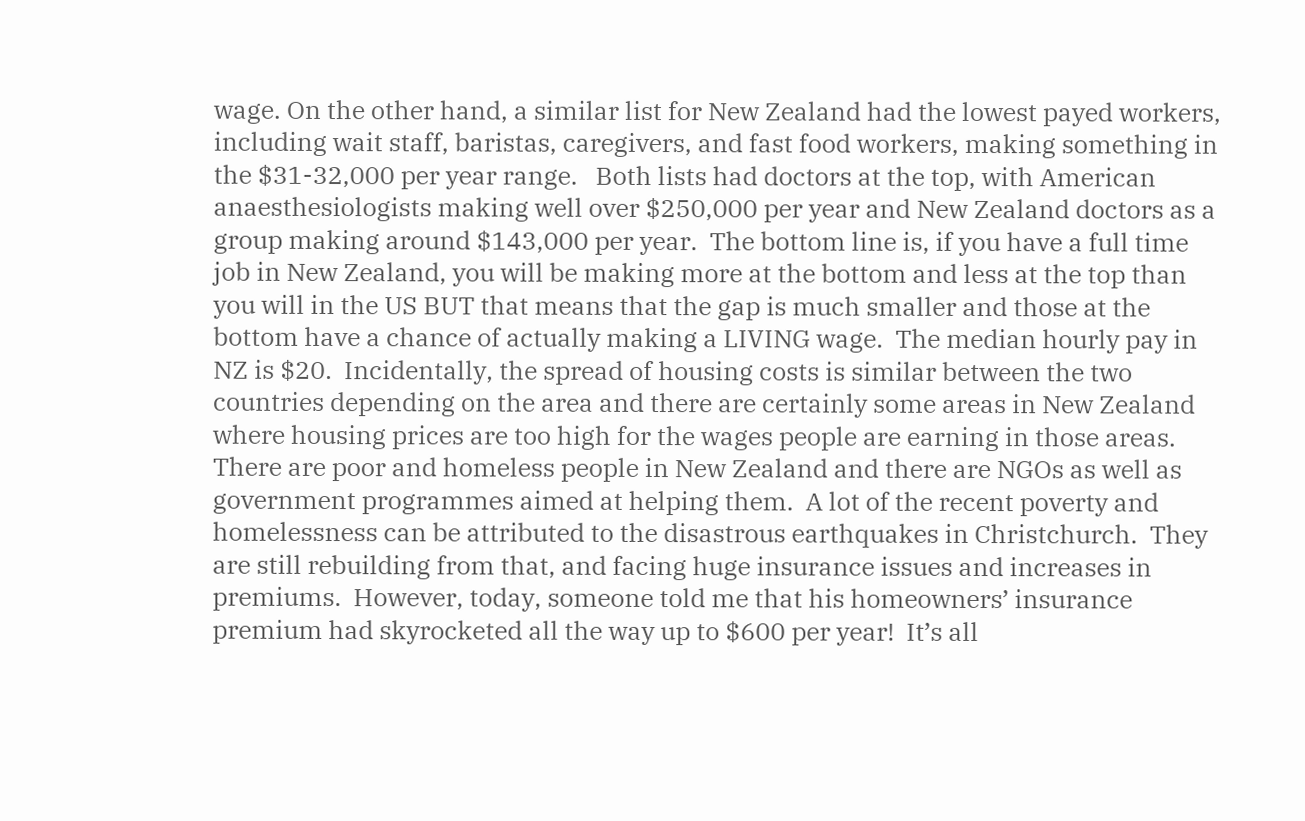wage. On the other hand, a similar list for New Zealand had the lowest payed workers, including wait staff, baristas, caregivers, and fast food workers, making something in the $31-32,000 per year range.   Both lists had doctors at the top, with American anaesthesiologists making well over $250,000 per year and New Zealand doctors as a group making around $143,000 per year.  The bottom line is, if you have a full time job in New Zealand, you will be making more at the bottom and less at the top than you will in the US BUT that means that the gap is much smaller and those at the bottom have a chance of actually making a LIVING wage.  The median hourly pay in NZ is $20.  Incidentally, the spread of housing costs is similar between the two countries depending on the area and there are certainly some areas in New Zealand where housing prices are too high for the wages people are earning in those areas.  There are poor and homeless people in New Zealand and there are NGOs as well as government programmes aimed at helping them.  A lot of the recent poverty and homelessness can be attributed to the disastrous earthquakes in Christchurch.  They are still rebuilding from that, and facing huge insurance issues and increases in premiums.  However, today, someone told me that his homeowners’ insurance premium had skyrocketed all the way up to $600 per year!  It’s all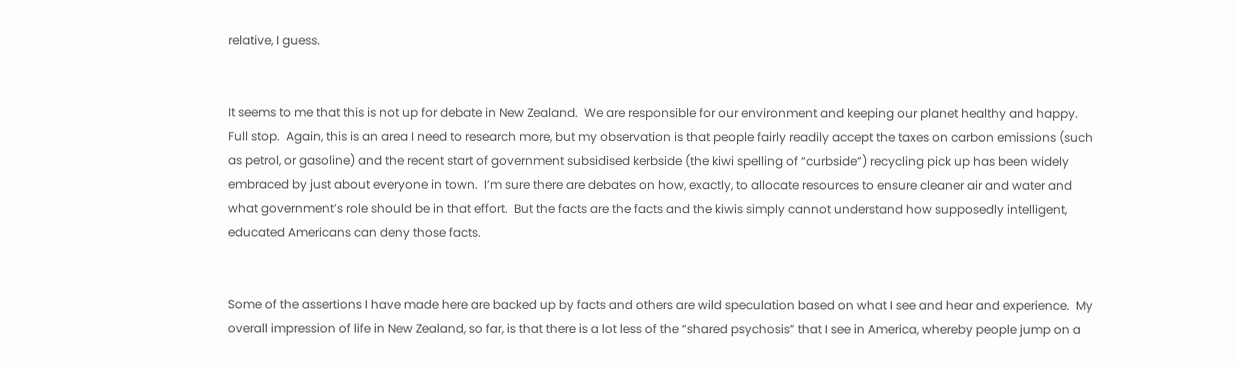relative, I guess.


It seems to me that this is not up for debate in New Zealand.  We are responsible for our environment and keeping our planet healthy and happy.  Full stop.  Again, this is an area I need to research more, but my observation is that people fairly readily accept the taxes on carbon emissions (such as petrol, or gasoline) and the recent start of government subsidised kerbside (the kiwi spelling of “curbside”) recycling pick up has been widely embraced by just about everyone in town.  I’m sure there are debates on how, exactly, to allocate resources to ensure cleaner air and water and what government’s role should be in that effort.  But the facts are the facts and the kiwis simply cannot understand how supposedly intelligent, educated Americans can deny those facts.


Some of the assertions I have made here are backed up by facts and others are wild speculation based on what I see and hear and experience.  My overall impression of life in New Zealand, so far, is that there is a lot less of the “shared psychosis” that I see in America, whereby people jump on a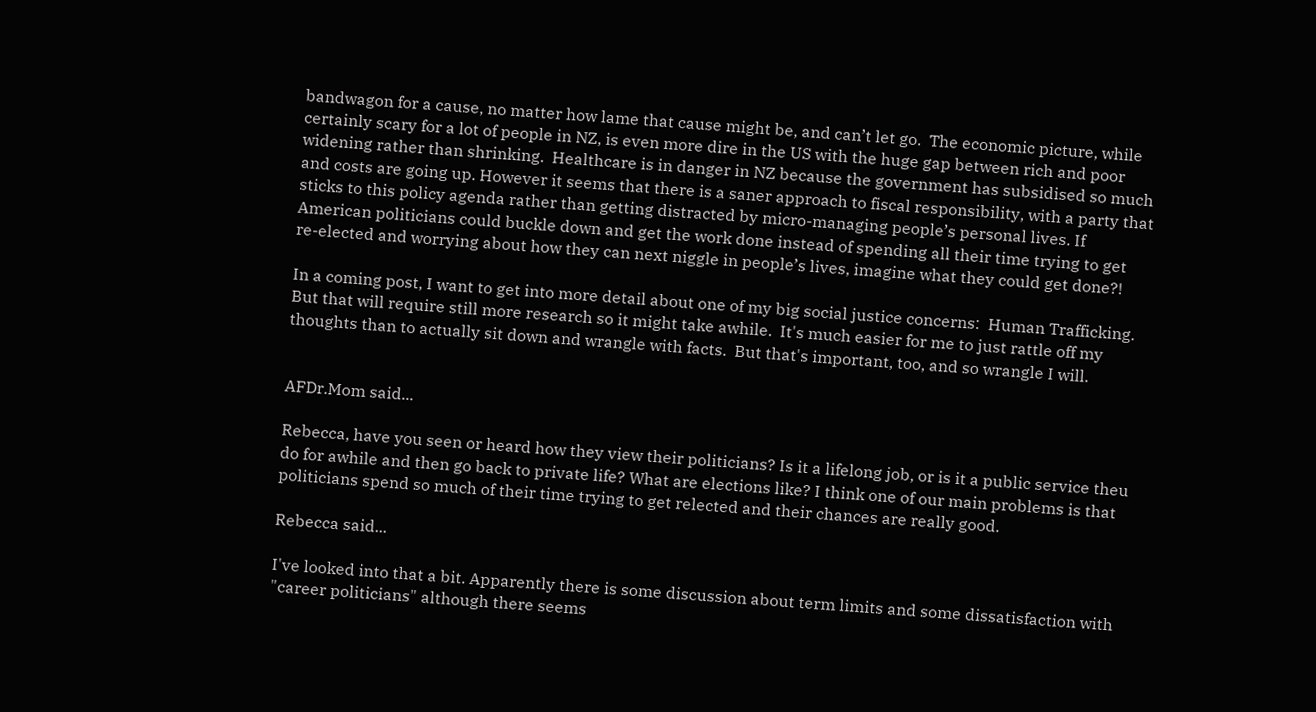bandwagon for a cause, no matter how lame that cause might be, and can’t let go.  The economic picture, while certainly scary for a lot of people in NZ, is even more dire in the US with the huge gap between rich and poor widening rather than shrinking.  Healthcare is in danger in NZ because the government has subsidised so much and costs are going up. However it seems that there is a saner approach to fiscal responsibility, with a party that sticks to this policy agenda rather than getting distracted by micro-managing people’s personal lives. If American politicians could buckle down and get the work done instead of spending all their time trying to get re-elected and worrying about how they can next niggle in people’s lives, imagine what they could get done?!

In a coming post, I want to get into more detail about one of my big social justice concerns:  Human Trafficking.  But that will require still more research so it might take awhile.  It's much easier for me to just rattle off my thoughts than to actually sit down and wrangle with facts.  But that's important, too, and so wrangle I will.


AFDr.Mom said...

Rebecca, have you seen or heard how they view their politicians? Is it a lifelong job, or is it a public service theu do for awhile and then go back to private life? What are elections like? I think one of our main problems is that politicians spend so much of their time trying to get relected and their chances are really good.

Rebecca said...

I've looked into that a bit. Apparently there is some discussion about term limits and some dissatisfaction with "career politicians" although there seems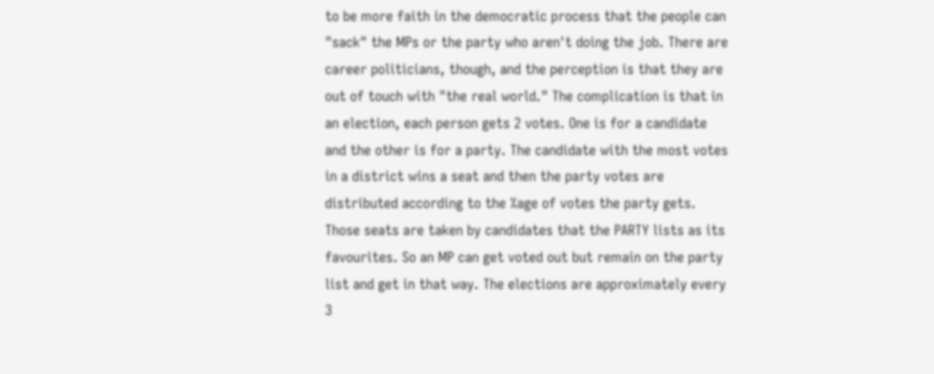to be more faith in the democratic process that the people can "sack" the MPs or the party who aren't doing the job. There are career politicians, though, and the perception is that they are out of touch with "the real world." The complication is that in an election, each person gets 2 votes. One is for a candidate and the other is for a party. The candidate with the most votes in a district wins a seat and then the party votes are distributed according to the %age of votes the party gets. Those seats are taken by candidates that the PARTY lists as its favourites. So an MP can get voted out but remain on the party list and get in that way. The elections are approximately every 3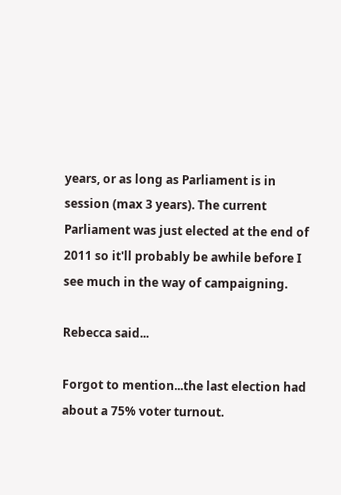years, or as long as Parliament is in session (max 3 years). The current Parliament was just elected at the end of 2011 so it'll probably be awhile before I see much in the way of campaigning.

Rebecca said...

Forgot to mention...the last election had about a 75% voter turnout.